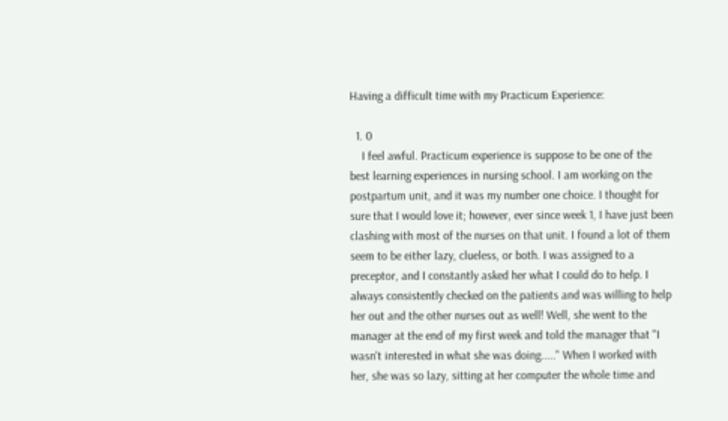Having a difficult time with my Practicum Experience:

  1. 0
    I feel awful. Practicum experience is suppose to be one of the best learning experiences in nursing school. I am working on the postpartum unit, and it was my number one choice. I thought for sure that I would love it; however, ever since week 1, I have just been clashing with most of the nurses on that unit. I found a lot of them seem to be either lazy, clueless, or both. I was assigned to a preceptor, and I constantly asked her what I could do to help. I always consistently checked on the patients and was willing to help her out and the other nurses out as well! Well, she went to the manager at the end of my first week and told the manager that "I wasn't interested in what she was doing....." When I worked with her, she was so lazy, sitting at her computer the whole time and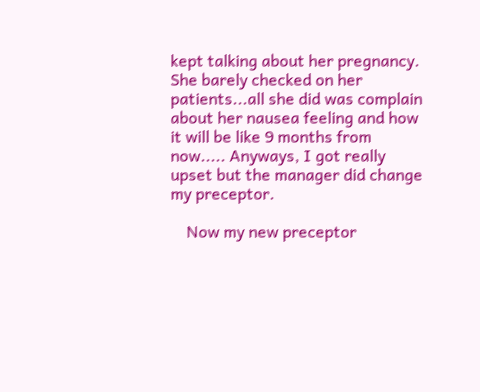kept talking about her pregnancy. She barely checked on her patients...all she did was complain about her nausea feeling and how it will be like 9 months from now..... Anyways, I got really upset but the manager did change my preceptor.

    Now my new preceptor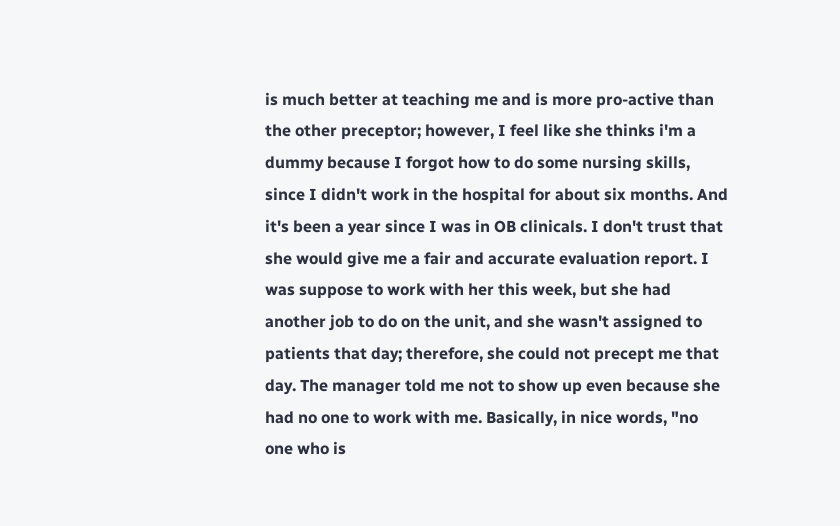is much better at teaching me and is more pro-active than the other preceptor; however, I feel like she thinks i'm a dummy because I forgot how to do some nursing skills, since I didn't work in the hospital for about six months. And it's been a year since I was in OB clinicals. I don't trust that she would give me a fair and accurate evaluation report. I was suppose to work with her this week, but she had another job to do on the unit, and she wasn't assigned to patients that day; therefore, she could not precept me that day. The manager told me not to show up even because she had no one to work with me. Basically, in nice words, "no one who is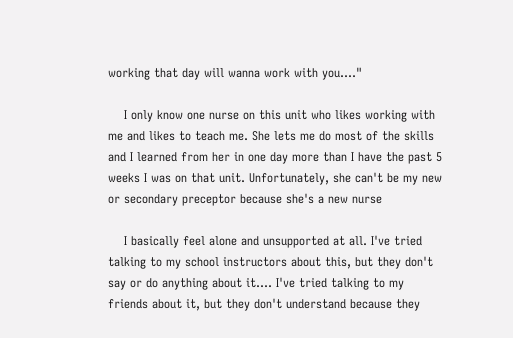working that day will wanna work with you...."

    I only know one nurse on this unit who likes working with me and likes to teach me. She lets me do most of the skills and I learned from her in one day more than I have the past 5 weeks I was on that unit. Unfortunately, she can't be my new or secondary preceptor because she's a new nurse

    I basically feel alone and unsupported at all. I've tried talking to my school instructors about this, but they don't say or do anything about it.... I've tried talking to my friends about it, but they don't understand because they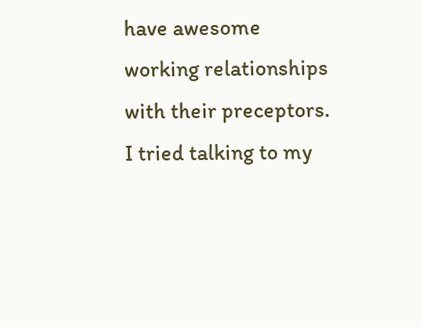have awesome working relationships with their preceptors. I tried talking to my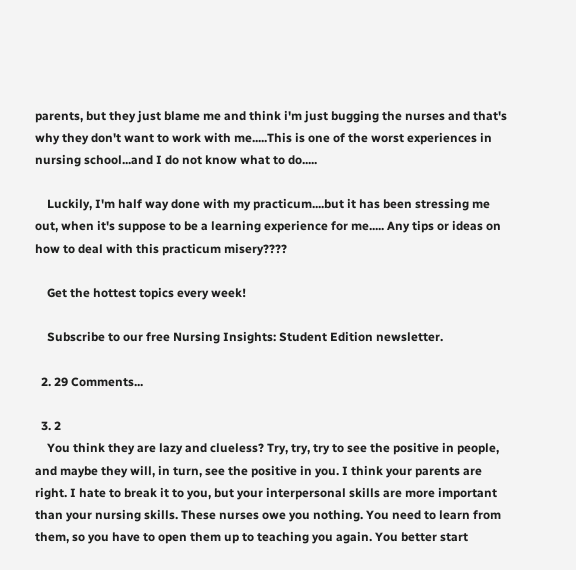parents, but they just blame me and think i'm just bugging the nurses and that's why they don't want to work with me.....This is one of the worst experiences in nursing school...and I do not know what to do.....

    Luckily, I'm half way done with my practicum....but it has been stressing me out, when it's suppose to be a learning experience for me..... Any tips or ideas on how to deal with this practicum misery????

    Get the hottest topics every week!

    Subscribe to our free Nursing Insights: Student Edition newsletter.

  2. 29 Comments...

  3. 2
    You think they are lazy and clueless? Try, try, try to see the positive in people, and maybe they will, in turn, see the positive in you. I think your parents are right. I hate to break it to you, but your interpersonal skills are more important than your nursing skills. These nurses owe you nothing. You need to learn from them, so you have to open them up to teaching you again. You better start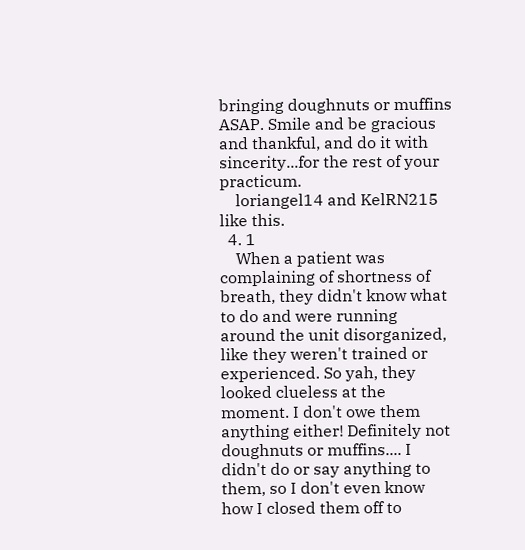bringing doughnuts or muffins ASAP. Smile and be gracious and thankful, and do it with sincerity...for the rest of your practicum.
    loriangel14 and KelRN215 like this.
  4. 1
    When a patient was complaining of shortness of breath, they didn't know what to do and were running around the unit disorganized, like they weren't trained or experienced. So yah, they looked clueless at the moment. I don't owe them anything either! Definitely not doughnuts or muffins.... I didn't do or say anything to them, so I don't even know how I closed them off to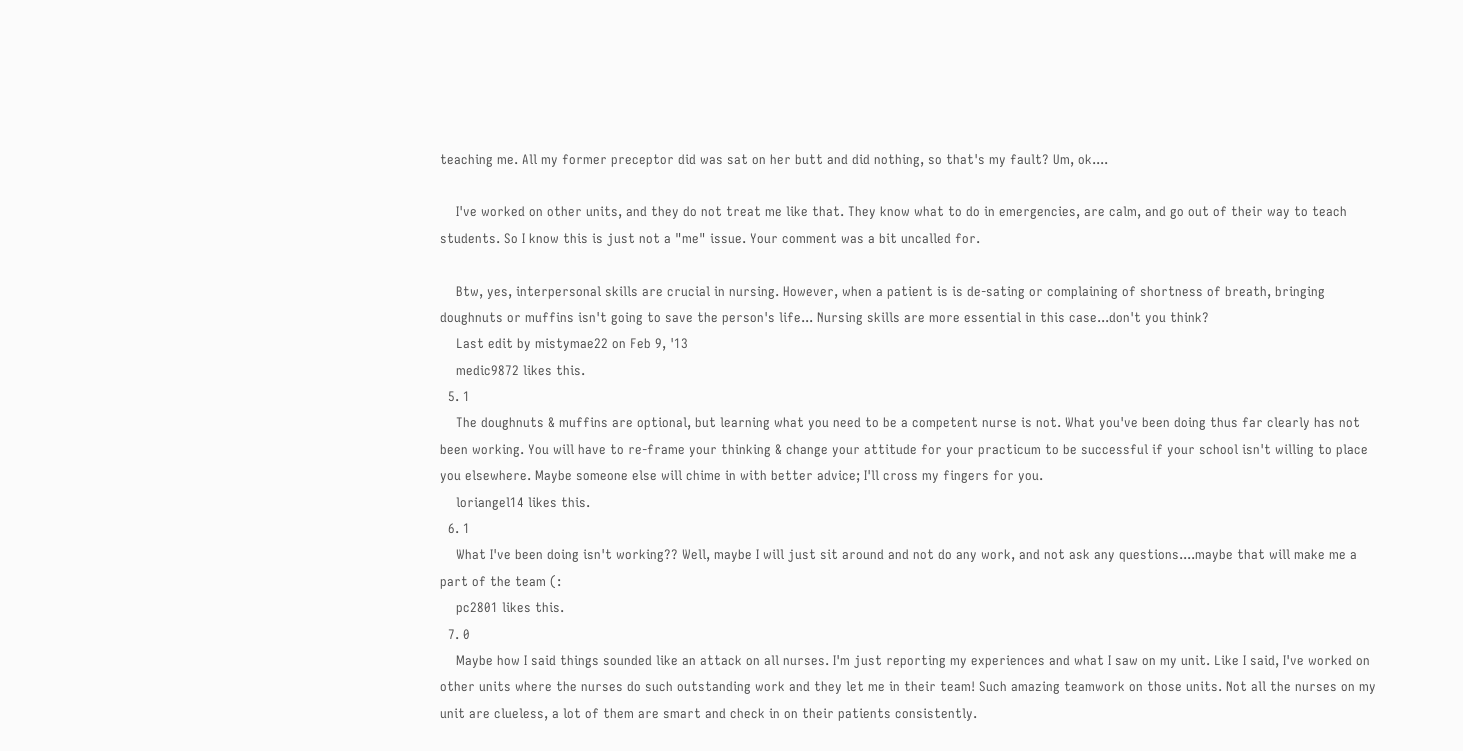teaching me. All my former preceptor did was sat on her butt and did nothing, so that's my fault? Um, ok....

    I've worked on other units, and they do not treat me like that. They know what to do in emergencies, are calm, and go out of their way to teach students. So I know this is just not a "me" issue. Your comment was a bit uncalled for.

    Btw, yes, interpersonal skills are crucial in nursing. However, when a patient is is de-sating or complaining of shortness of breath, bringing doughnuts or muffins isn't going to save the person's life... Nursing skills are more essential in this case...don't you think?
    Last edit by mistymae22 on Feb 9, '13
    medic9872 likes this.
  5. 1
    The doughnuts & muffins are optional, but learning what you need to be a competent nurse is not. What you've been doing thus far clearly has not been working. You will have to re-frame your thinking & change your attitude for your practicum to be successful if your school isn't willing to place you elsewhere. Maybe someone else will chime in with better advice; I'll cross my fingers for you.
    loriangel14 likes this.
  6. 1
    What I've been doing isn't working?? Well, maybe I will just sit around and not do any work, and not ask any questions....maybe that will make me a part of the team (:
    pc2801 likes this.
  7. 0
    Maybe how I said things sounded like an attack on all nurses. I'm just reporting my experiences and what I saw on my unit. Like I said, I've worked on other units where the nurses do such outstanding work and they let me in their team! Such amazing teamwork on those units. Not all the nurses on my unit are clueless, a lot of them are smart and check in on their patients consistently.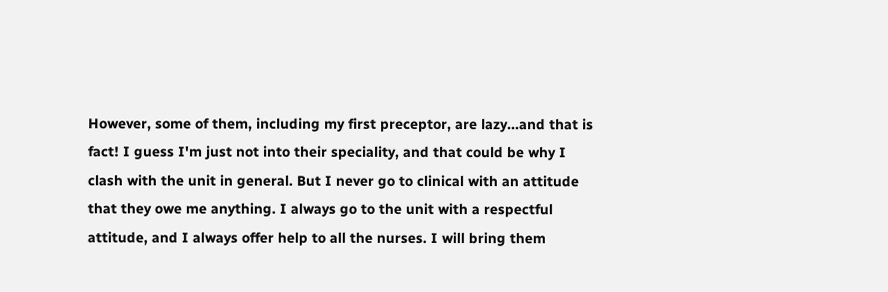However, some of them, including my first preceptor, are lazy...and that is fact! I guess I'm just not into their speciality, and that could be why I clash with the unit in general. But I never go to clinical with an attitude that they owe me anything. I always go to the unit with a respectful attitude, and I always offer help to all the nurses. I will bring them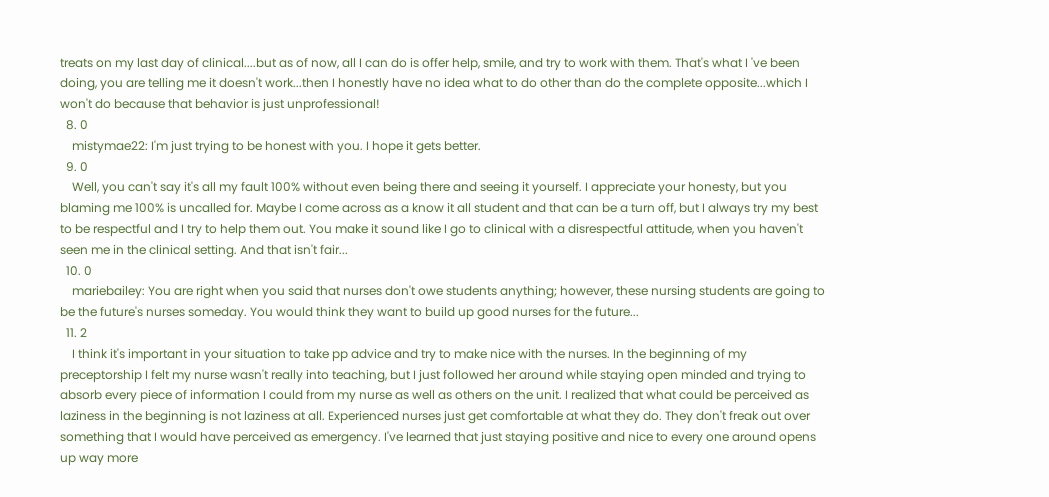treats on my last day of clinical....but as of now, all I can do is offer help, smile, and try to work with them. That's what I 've been doing, you are telling me it doesn't work...then I honestly have no idea what to do other than do the complete opposite...which I won't do because that behavior is just unprofessional!
  8. 0
    mistymae22: I'm just trying to be honest with you. I hope it gets better.
  9. 0
    Well, you can't say it's all my fault 100% without even being there and seeing it yourself. I appreciate your honesty, but you blaming me 100% is uncalled for. Maybe I come across as a know it all student and that can be a turn off, but I always try my best to be respectful and I try to help them out. You make it sound like I go to clinical with a disrespectful attitude, when you haven't seen me in the clinical setting. And that isn't fair...
  10. 0
    mariebailey: You are right when you said that nurses don't owe students anything; however, these nursing students are going to be the future's nurses someday. You would think they want to build up good nurses for the future...
  11. 2
    I think it's important in your situation to take pp advice and try to make nice with the nurses. In the beginning of my preceptorship I felt my nurse wasn't really into teaching, but I just followed her around while staying open minded and trying to absorb every piece of information I could from my nurse as well as others on the unit. I realized that what could be perceived as laziness in the beginning is not laziness at all. Experienced nurses just get comfortable at what they do. They don't freak out over something that I would have perceived as emergency. I've learned that just staying positive and nice to every one around opens up way more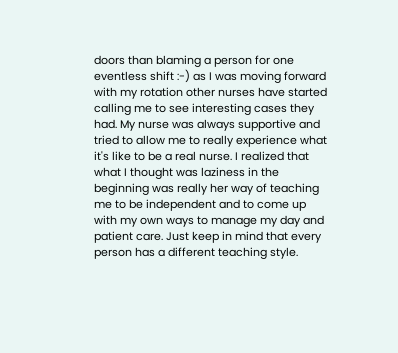doors than blaming a person for one eventless shift :-) as I was moving forward with my rotation other nurses have started calling me to see interesting cases they had. My nurse was always supportive and tried to allow me to really experience what it's like to be a real nurse. I realized that what I thought was laziness in the beginning was really her way of teaching me to be independent and to come up with my own ways to manage my day and patient care. Just keep in mind that every person has a different teaching style.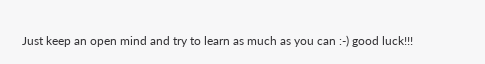Just keep an open mind and try to learn as much as you can :-) good luck!!!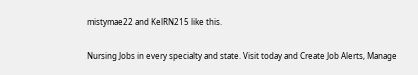mistymae22 and KelRN215 like this.

Nursing Jobs in every specialty and state. Visit today and Create Job Alerts, Manage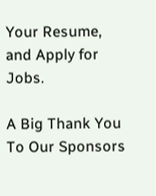Your Resume, and Apply for Jobs.

A Big Thank You To Our Sponsors